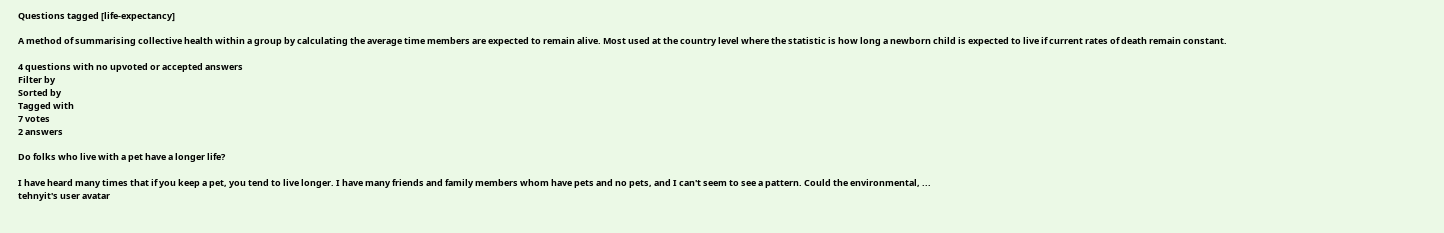Questions tagged [life-expectancy]

A method of summarising collective health within a group by calculating the average time members are expected to remain alive. Most used at the country level where the statistic is how long a newborn child is expected to live if current rates of death remain constant.

4 questions with no upvoted or accepted answers
Filter by
Sorted by
Tagged with
7 votes
2 answers

Do folks who live with a pet have a longer life?

I have heard many times that if you keep a pet, you tend to live longer. I have many friends and family members whom have pets and no pets, and I can't seem to see a pattern. Could the environmental, ...
tehnyit's user avatar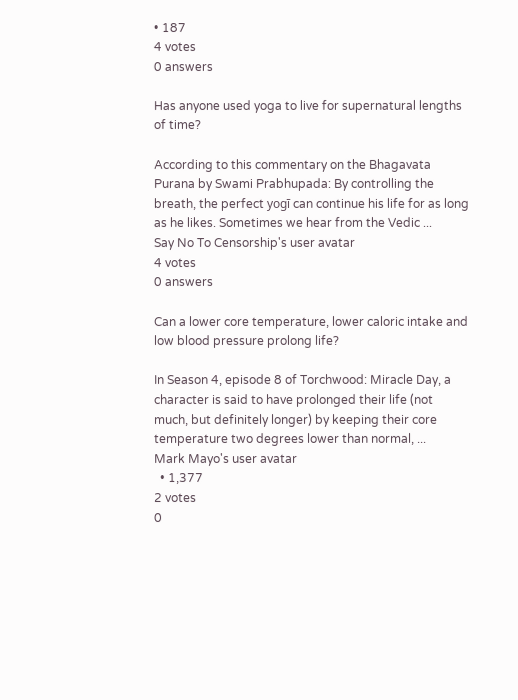• 187
4 votes
0 answers

Has anyone used yoga to live for supernatural lengths of time?

According to this commentary on the Bhagavata Purana by Swami Prabhupada: By controlling the breath, the perfect yogī can continue his life for as long as he likes. Sometimes we hear from the Vedic ...
Say No To Censorship's user avatar
4 votes
0 answers

Can a lower core temperature, lower caloric intake and low blood pressure prolong life?

In Season 4, episode 8 of Torchwood: Miracle Day, a character is said to have prolonged their life (not much, but definitely longer) by keeping their core temperature two degrees lower than normal, ...
Mark Mayo's user avatar
  • 1,377
2 votes
0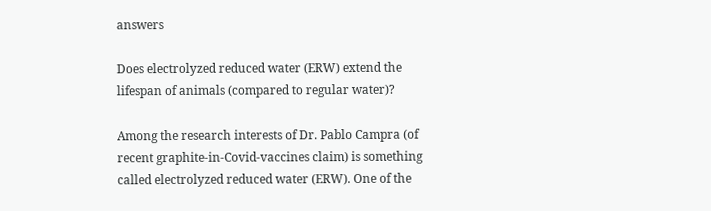answers

Does electrolyzed reduced water (ERW) extend the lifespan of animals (compared to regular water)?

Among the research interests of Dr. Pablo Campra (of recent graphite-in-Covid-vaccines claim) is something called electrolyzed reduced water (ERW). One of the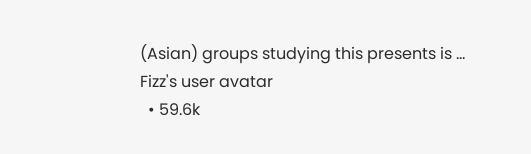(Asian) groups studying this presents is ...
Fizz's user avatar
  • 59.6k